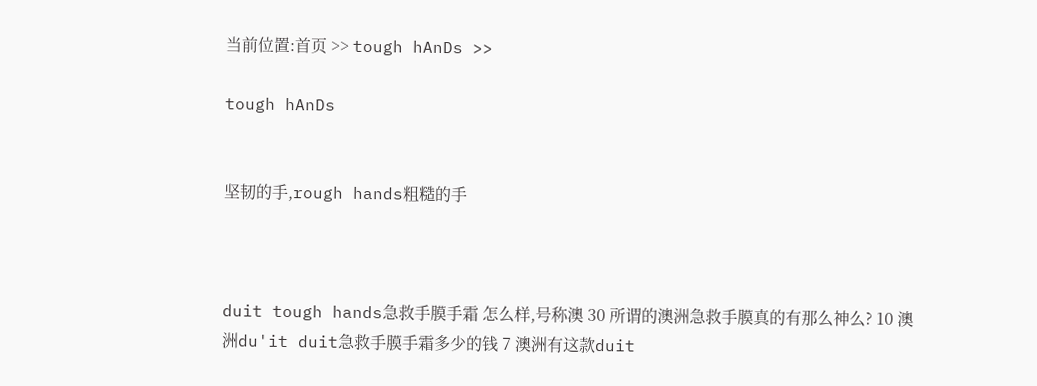当前位置:首页 >> tough hAnDs >>

tough hAnDs


坚韧的手,rough hands粗糙的手



duit tough hands急救手膜手霜 怎么样,号称澳 30 所谓的澳洲急救手膜真的有那么神么? 10 澳洲du'it duit急救手膜手霜多少的钱 7 澳洲有这款duit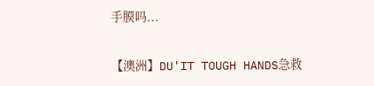手膜吗...

【澳洲】DU'IT TOUGH HANDS急救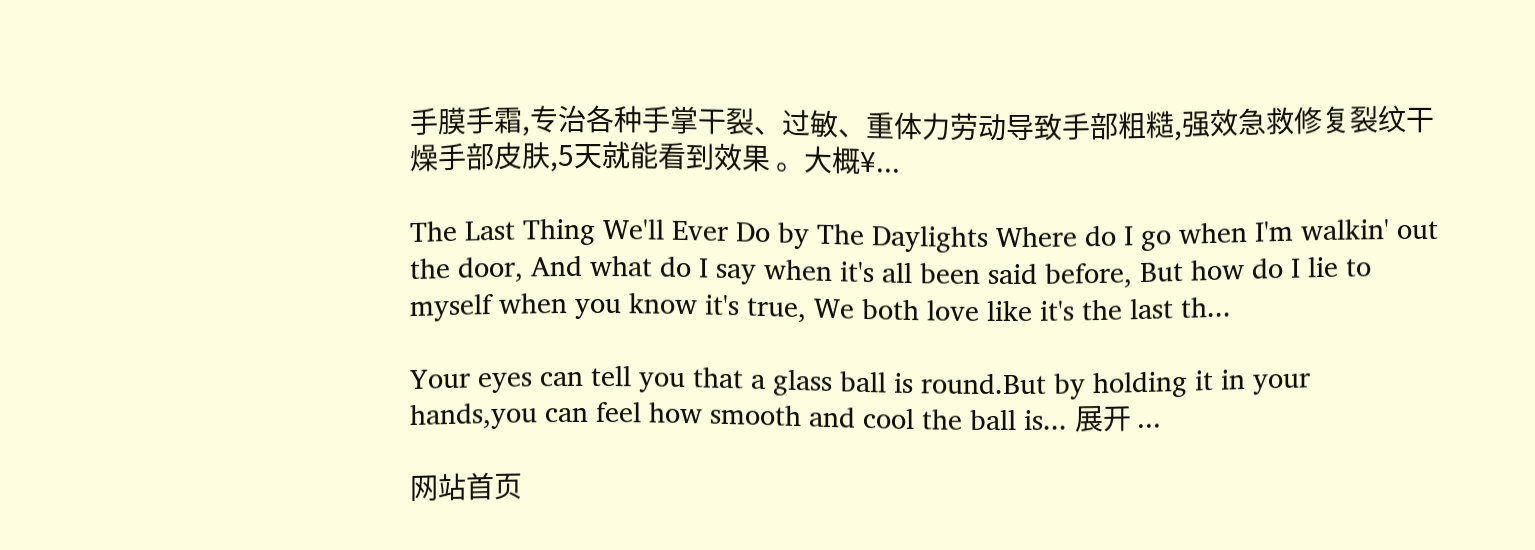手膜手霜,专治各种手掌干裂、过敏、重体力劳动导致手部粗糙,强效急救修复裂纹干燥手部皮肤,5天就能看到效果 。大概¥...

The Last Thing We'll Ever Do by The Daylights Where do I go when I'm walkin' out the door, And what do I say when it's all been said before, But how do I lie to myself when you know it's true, We both love like it's the last th...

Your eyes can tell you that a glass ball is round.But by holding it in your hands,you can feel how smooth and cool the ball is... 展开 ...

网站首页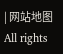| 网站地图
All rights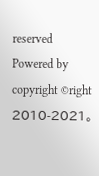reserved Powered by
copyright ©right 2010-2021。